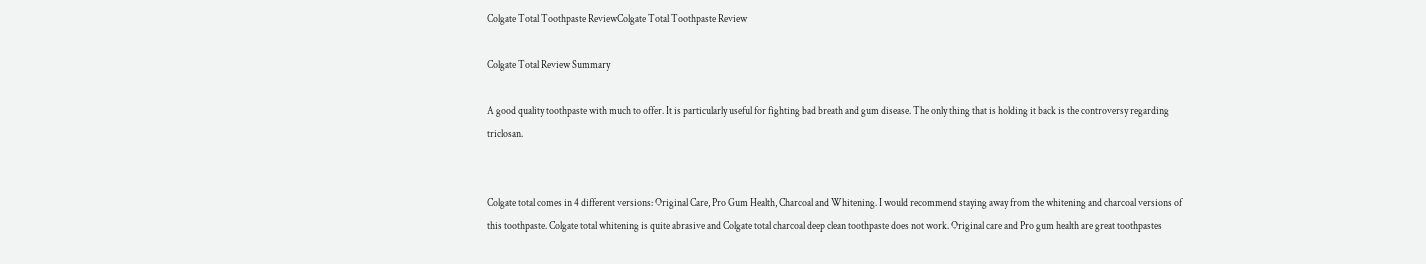Colgate Total Toothpaste ReviewColgate Total Toothpaste Review

Colgate Total Review Summary

A good quality toothpaste with much to offer. It is particularly useful for fighting bad breath and gum disease. The only thing that is holding it back is the controversy regarding triclosan.


Colgate total comes in 4 different versions: Original Care, Pro Gum Health, Charcoal and Whitening. I would recommend staying away from the whitening and charcoal versions of this toothpaste. Colgate total whitening is quite abrasive and Colgate total charcoal deep clean toothpaste does not work. Original care and Pro gum health are great toothpastes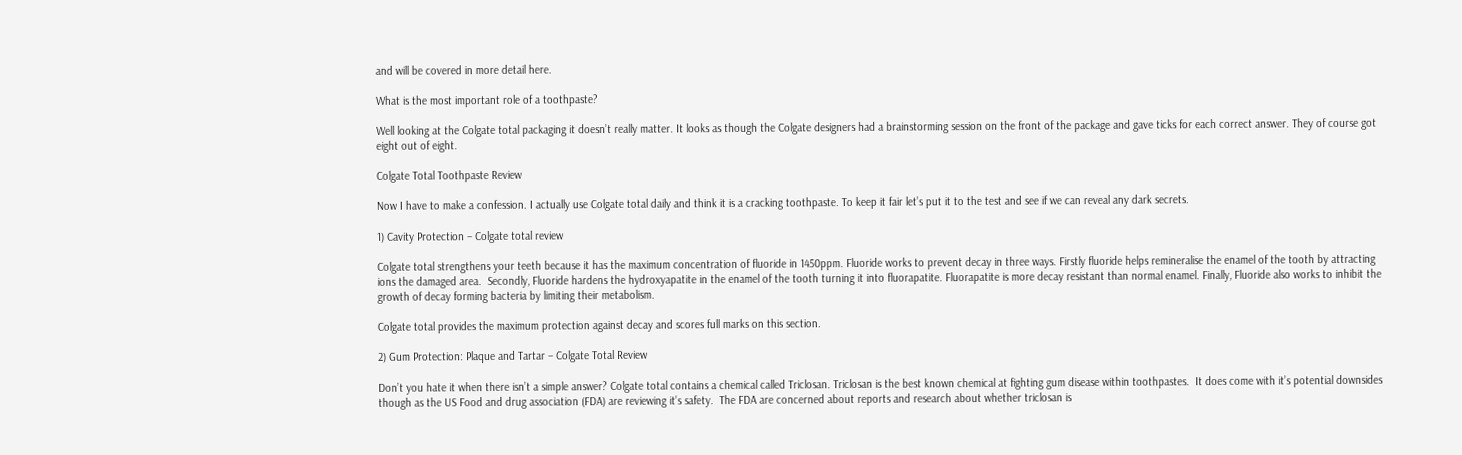and will be covered in more detail here.

What is the most important role of a toothpaste?

Well looking at the Colgate total packaging it doesn’t really matter. It looks as though the Colgate designers had a brainstorming session on the front of the package and gave ticks for each correct answer. They of course got eight out of eight.

Colgate Total Toothpaste Review

Now I have to make a confession. I actually use Colgate total daily and think it is a cracking toothpaste. To keep it fair let’s put it to the test and see if we can reveal any dark secrets.

1) Cavity Protection – Colgate total review

Colgate total strengthens your teeth because it has the maximum concentration of fluoride in 1450ppm. Fluoride works to prevent decay in three ways. Firstly fluoride helps remineralise the enamel of the tooth by attracting ions the damaged area.  Secondly, Fluoride hardens the hydroxyapatite in the enamel of the tooth turning it into fluorapatite. Fluorapatite is more decay resistant than normal enamel. Finally, Fluoride also works to inhibit the growth of decay forming bacteria by limiting their metabolism.

Colgate total provides the maximum protection against decay and scores full marks on this section.

2) Gum Protection: Plaque and Tartar – Colgate Total Review

Don’t you hate it when there isn’t a simple answer? Colgate total contains a chemical called Triclosan. Triclosan is the best known chemical at fighting gum disease within toothpastes.  It does come with it’s potential downsides though as the US Food and drug association (FDA) are reviewing it’s safety.  The FDA are concerned about reports and research about whether triclosan is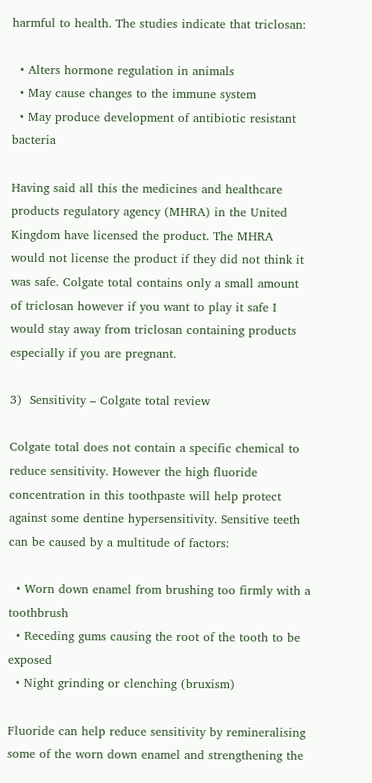harmful to health. The studies indicate that triclosan:

  • Alters hormone regulation in animals
  • May cause changes to the immune system
  • May produce development of antibiotic resistant bacteria

Having said all this the medicines and healthcare products regulatory agency (MHRA) in the United Kingdom have licensed the product. The MHRA  would not license the product if they did not think it was safe. Colgate total contains only a small amount of triclosan however if you want to play it safe I would stay away from triclosan containing products especially if you are pregnant.

3)  Sensitivity – Colgate total review

Colgate total does not contain a specific chemical to reduce sensitivity. However the high fluoride concentration in this toothpaste will help protect against some dentine hypersensitivity. Sensitive teeth can be caused by a multitude of factors:

  • Worn down enamel from brushing too firmly with a toothbrush
  • Receding gums causing the root of the tooth to be exposed
  • Night grinding or clenching (bruxism)

Fluoride can help reduce sensitivity by remineralising some of the worn down enamel and strengthening the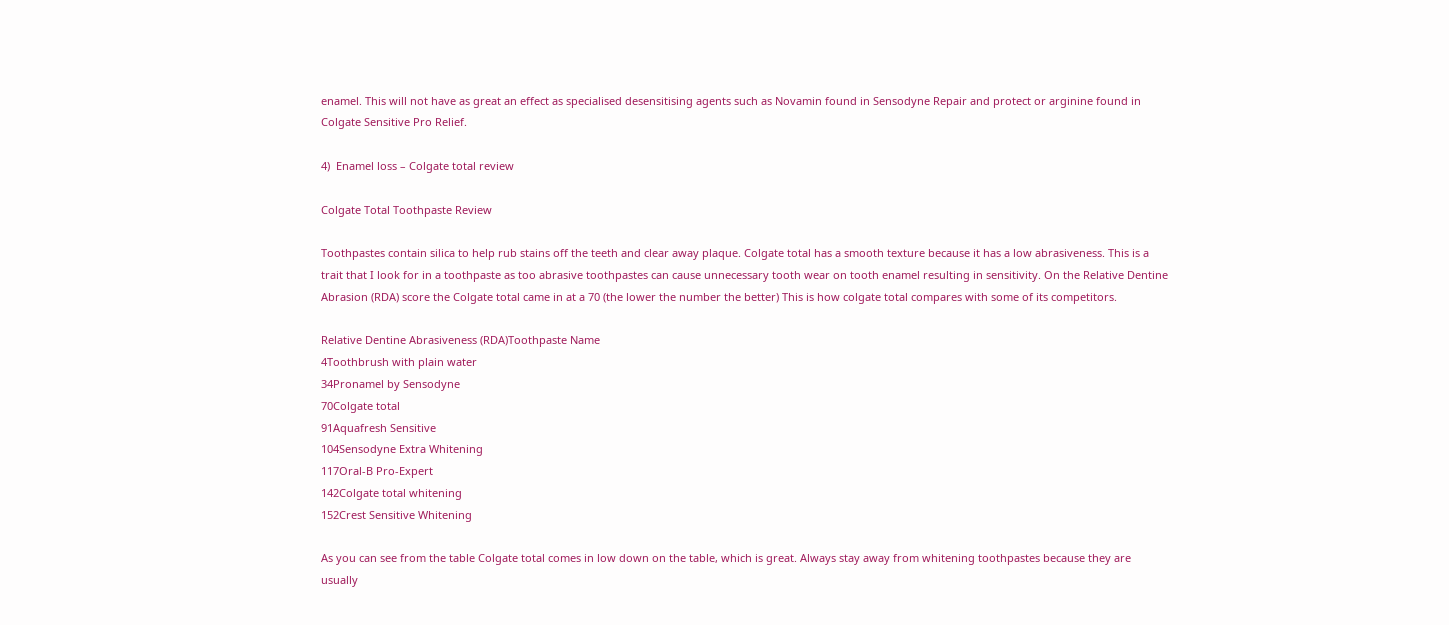enamel. This will not have as great an effect as specialised desensitising agents such as Novamin found in Sensodyne Repair and protect or arginine found in Colgate Sensitive Pro Relief.

4)  Enamel loss – Colgate total review

Colgate Total Toothpaste Review

Toothpastes contain silica to help rub stains off the teeth and clear away plaque. Colgate total has a smooth texture because it has a low abrasiveness. This is a trait that I look for in a toothpaste as too abrasive toothpastes can cause unnecessary tooth wear on tooth enamel resulting in sensitivity. On the Relative Dentine Abrasion (RDA) score the Colgate total came in at a 70 (the lower the number the better) This is how colgate total compares with some of its competitors.

Relative Dentine Abrasiveness (RDA)Toothpaste Name
4Toothbrush with plain water
34Pronamel by Sensodyne
70Colgate total
91Aquafresh Sensitive
104Sensodyne Extra Whitening
117Oral-B Pro-Expert
142Colgate total whitening
152Crest Sensitive Whitening

As you can see from the table Colgate total comes in low down on the table, which is great. Always stay away from whitening toothpastes because they are usually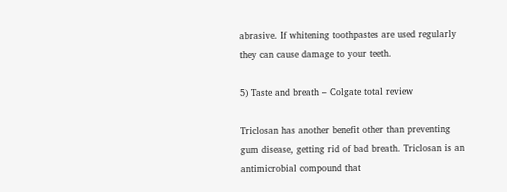abrasive. If whitening toothpastes are used regularly they can cause damage to your teeth.

5) Taste and breath – Colgate total review

Triclosan has another benefit other than preventing gum disease, getting rid of bad breath. Triclosan is an antimicrobial compound that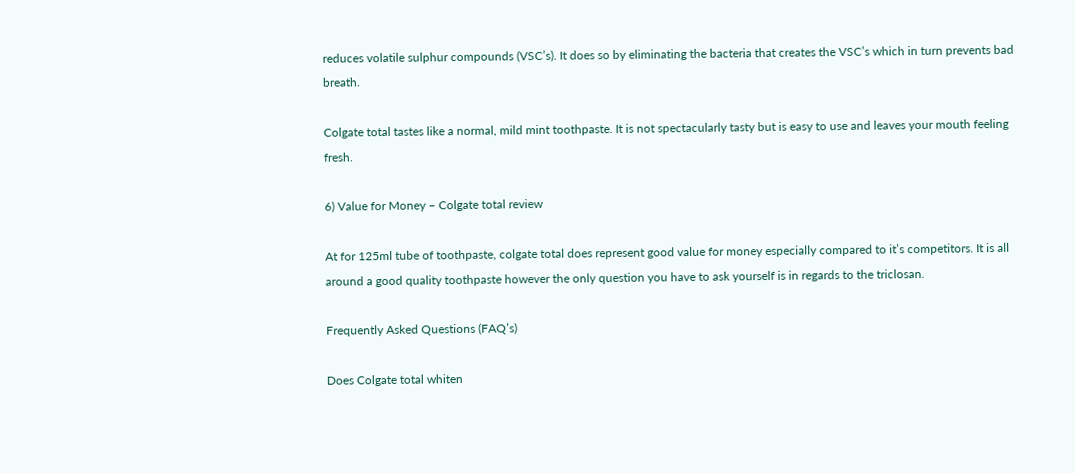reduces volatile sulphur compounds (VSC’s). It does so by eliminating the bacteria that creates the VSC’s which in turn prevents bad breath.

Colgate total tastes like a normal, mild mint toothpaste. It is not spectacularly tasty but is easy to use and leaves your mouth feeling fresh.

6) Value for Money – Colgate total review

At for 125ml tube of toothpaste, colgate total does represent good value for money especially compared to it’s competitors. It is all around a good quality toothpaste however the only question you have to ask yourself is in regards to the triclosan.

Frequently Asked Questions (FAQ’s)

Does Colgate total whiten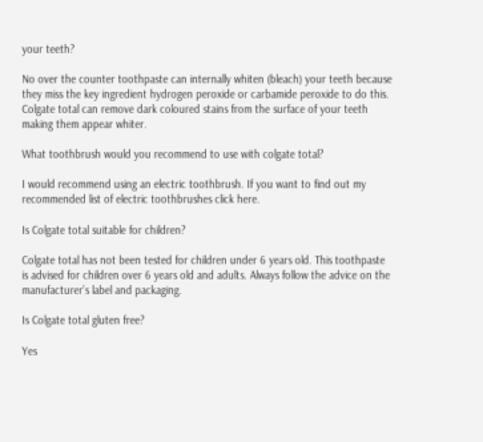your teeth?

No over the counter toothpaste can internally whiten (bleach) your teeth because they miss the key ingredient hydrogen peroxide or carbamide peroxide to do this. Colgate total can remove dark coloured stains from the surface of your teeth making them appear whiter.

What toothbrush would you recommend to use with colgate total?

I would recommend using an electric toothbrush. If you want to find out my recommended list of electric toothbrushes click here.

Is Colgate total suitable for children?

Colgate total has not been tested for children under 6 years old. This toothpaste is advised for children over 6 years old and adults. Always follow the advice on the manufacturer’s label and packaging.

Is Colgate total gluten free?

Yes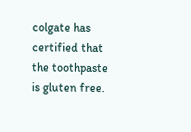colgate has certified that the toothpaste is gluten free.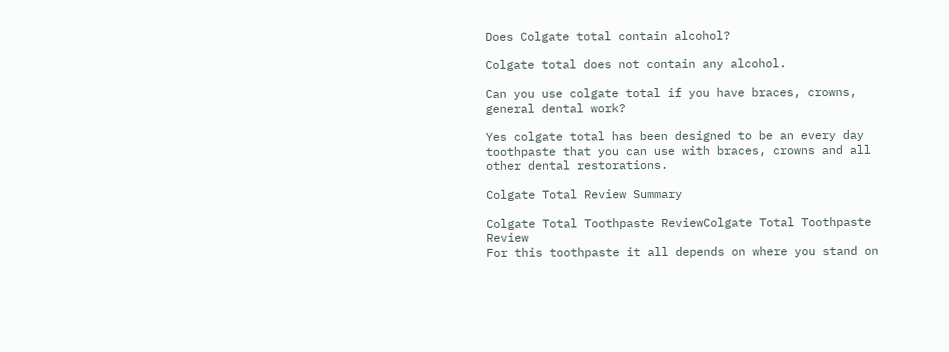Does Colgate total contain alcohol?

Colgate total does not contain any alcohol.

Can you use colgate total if you have braces, crowns, general dental work?

Yes colgate total has been designed to be an every day toothpaste that you can use with braces, crowns and all other dental restorations.

Colgate Total Review Summary

Colgate Total Toothpaste ReviewColgate Total Toothpaste Review
For this toothpaste it all depends on where you stand on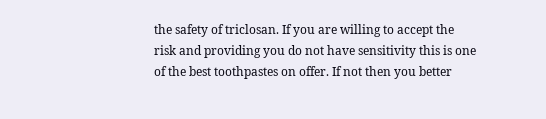the safety of triclosan. If you are willing to accept the risk and providing you do not have sensitivity this is one of the best toothpastes on offer. If not then you better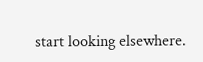start looking elsewhere.